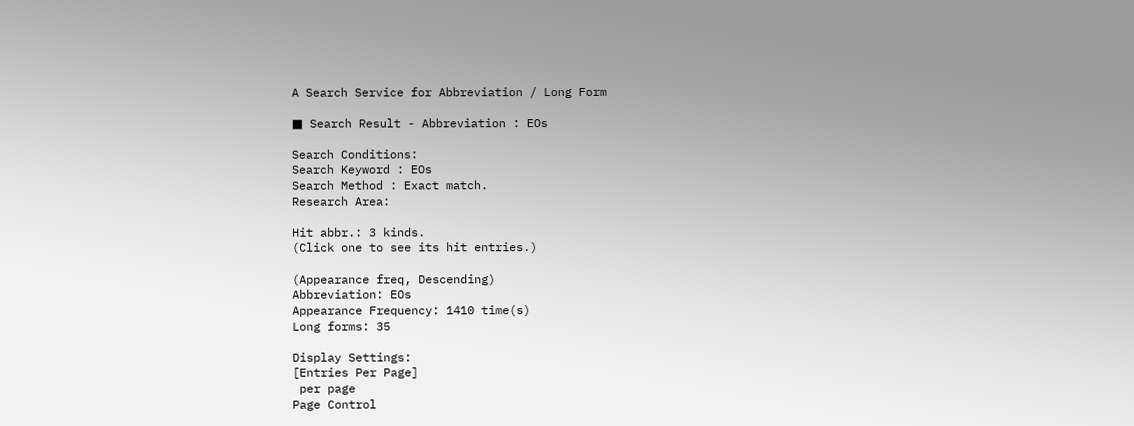A Search Service for Abbreviation / Long Form

■ Search Result - Abbreviation : EOs

Search Conditions:
Search Keyword : EOs
Search Method : Exact match.
Research Area:

Hit abbr.: 3 kinds.
(Click one to see its hit entries.)

(Appearance freq, Descending)
Abbreviation: EOs
Appearance Frequency: 1410 time(s)
Long forms: 35

Display Settings:
[Entries Per Page]
 per page
Page Control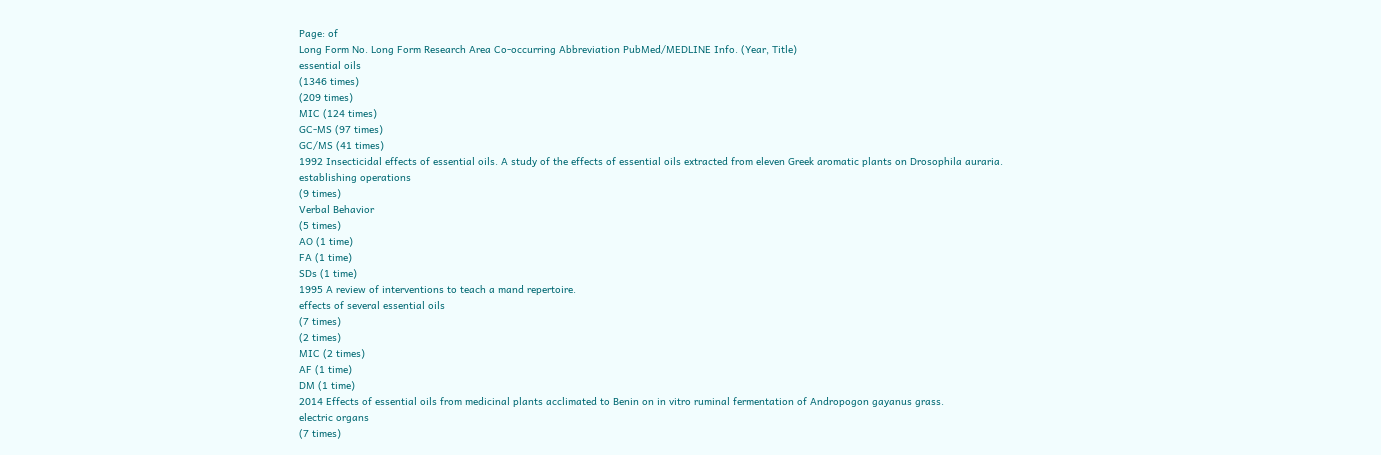Page: of
Long Form No. Long Form Research Area Co-occurring Abbreviation PubMed/MEDLINE Info. (Year, Title)
essential oils
(1346 times)
(209 times)
MIC (124 times)
GC-MS (97 times)
GC/MS (41 times)
1992 Insecticidal effects of essential oils. A study of the effects of essential oils extracted from eleven Greek aromatic plants on Drosophila auraria.
establishing operations
(9 times)
Verbal Behavior
(5 times)
AO (1 time)
FA (1 time)
SDs (1 time)
1995 A review of interventions to teach a mand repertoire.
effects of several essential oils
(7 times)
(2 times)
MIC (2 times)
AF (1 time)
DM (1 time)
2014 Effects of essential oils from medicinal plants acclimated to Benin on in vitro ruminal fermentation of Andropogon gayanus grass.
electric organs
(7 times)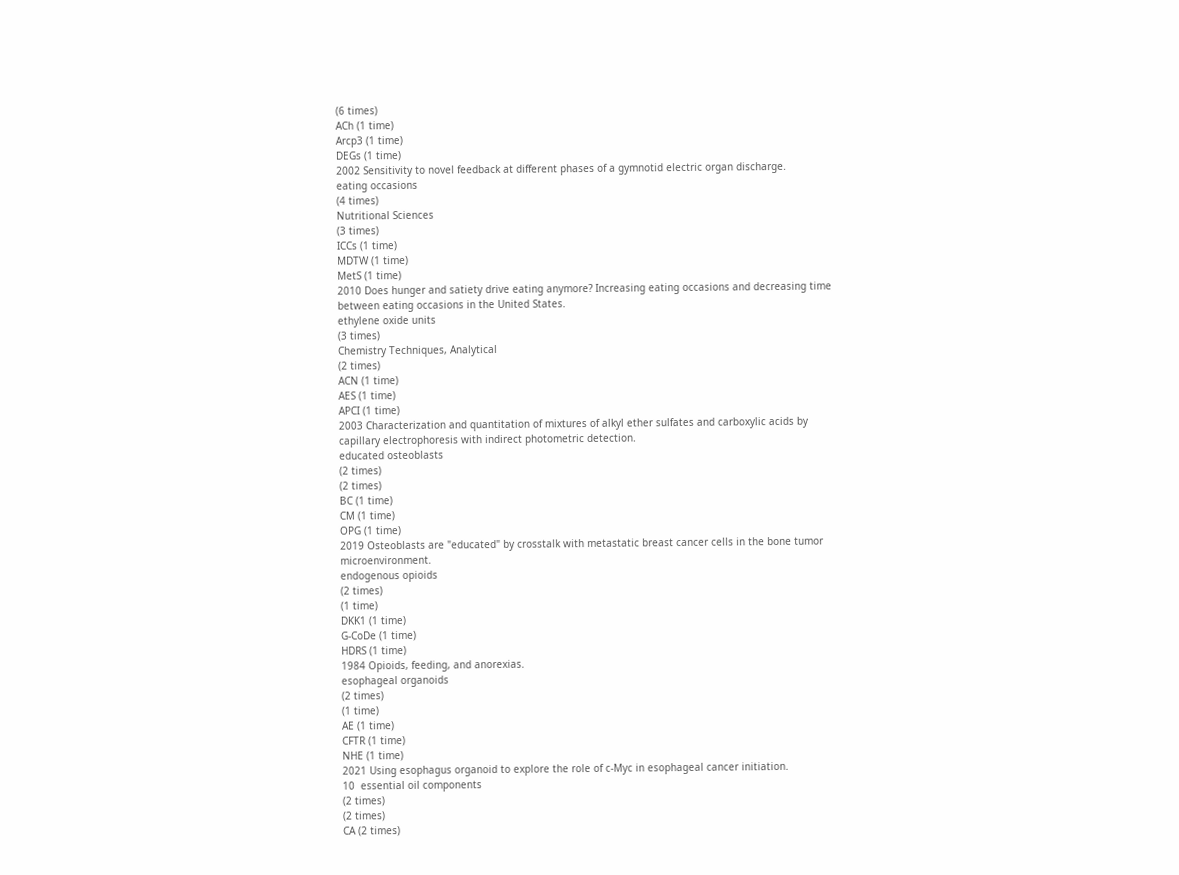(6 times)
ACh (1 time)
Arcp3 (1 time)
DEGs (1 time)
2002 Sensitivity to novel feedback at different phases of a gymnotid electric organ discharge.
eating occasions
(4 times)
Nutritional Sciences
(3 times)
ICCs (1 time)
MDTW (1 time)
MetS (1 time)
2010 Does hunger and satiety drive eating anymore? Increasing eating occasions and decreasing time between eating occasions in the United States.
ethylene oxide units
(3 times)
Chemistry Techniques, Analytical
(2 times)
ACN (1 time)
AES (1 time)
APCI (1 time)
2003 Characterization and quantitation of mixtures of alkyl ether sulfates and carboxylic acids by capillary electrophoresis with indirect photometric detection.
educated osteoblasts
(2 times)
(2 times)
BC (1 time)
CM (1 time)
OPG (1 time)
2019 Osteoblasts are "educated" by crosstalk with metastatic breast cancer cells in the bone tumor microenvironment.
endogenous opioids
(2 times)
(1 time)
DKK1 (1 time)
G-CoDe (1 time)
HDRS (1 time)
1984 Opioids, feeding, and anorexias.
esophageal organoids
(2 times)
(1 time)
AE (1 time)
CFTR (1 time)
NHE (1 time)
2021 Using esophagus organoid to explore the role of c-Myc in esophageal cancer initiation.
10  essential oil components
(2 times)
(2 times)
CA (2 times)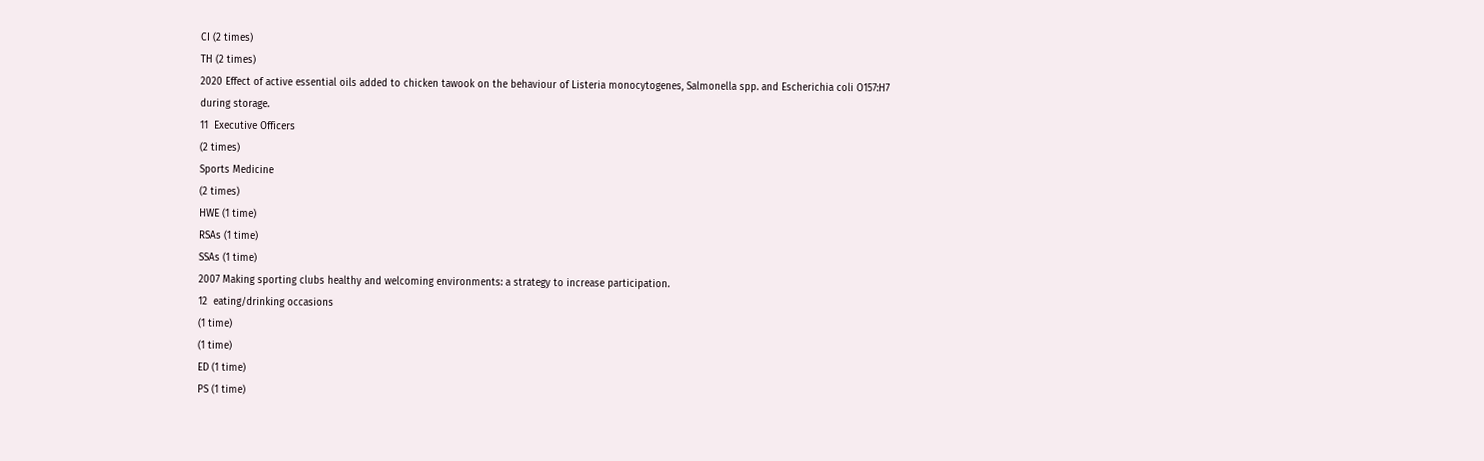CI (2 times)
TH (2 times)
2020 Effect of active essential oils added to chicken tawook on the behaviour of Listeria monocytogenes, Salmonella spp. and Escherichia coli O157:H7 during storage.
11  Executive Officers
(2 times)
Sports Medicine
(2 times)
HWE (1 time)
RSAs (1 time)
SSAs (1 time)
2007 Making sporting clubs healthy and welcoming environments: a strategy to increase participation.
12  eating/drinking occasions
(1 time)
(1 time)
ED (1 time)
PS (1 time)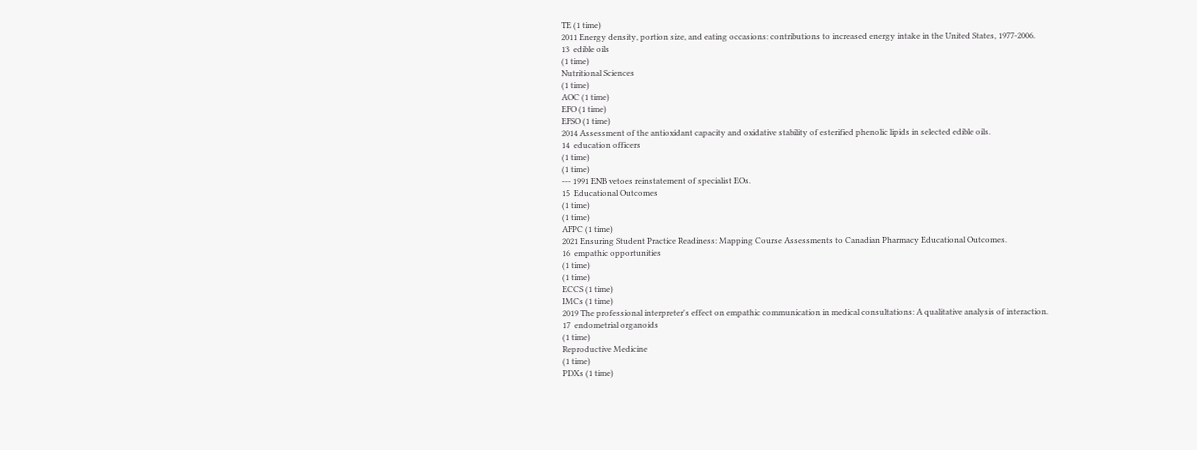TE (1 time)
2011 Energy density, portion size, and eating occasions: contributions to increased energy intake in the United States, 1977-2006.
13  edible oils
(1 time)
Nutritional Sciences
(1 time)
AOC (1 time)
EFO (1 time)
EFSO (1 time)
2014 Assessment of the antioxidant capacity and oxidative stability of esterified phenolic lipids in selected edible oils.
14  education officers
(1 time)
(1 time)
--- 1991 ENB vetoes reinstatement of specialist EOs.
15  Educational Outcomes
(1 time)
(1 time)
AFPC (1 time)
2021 Ensuring Student Practice Readiness: Mapping Course Assessments to Canadian Pharmacy Educational Outcomes.
16  empathic opportunities
(1 time)
(1 time)
ECCS (1 time)
IMCs (1 time)
2019 The professional interpreter's effect on empathic communication in medical consultations: A qualitative analysis of interaction.
17  endometrial organoids
(1 time)
Reproductive Medicine
(1 time)
PDXs (1 time)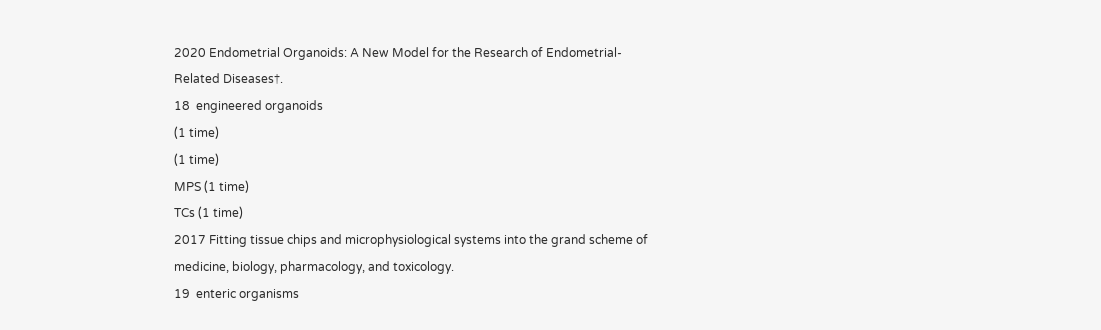2020 Endometrial Organoids: A New Model for the Research of Endometrial-Related Diseases†.
18  engineered organoids
(1 time)
(1 time)
MPS (1 time)
TCs (1 time)
2017 Fitting tissue chips and microphysiological systems into the grand scheme of medicine, biology, pharmacology, and toxicology.
19  enteric organisms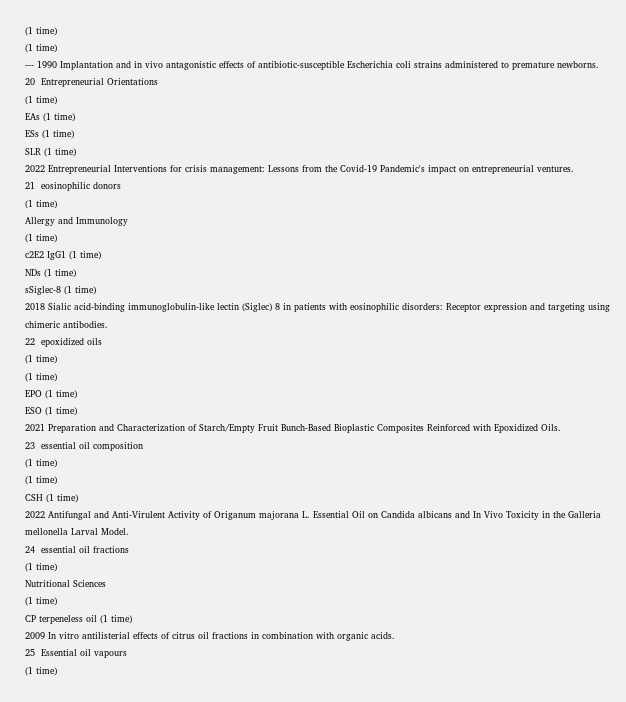(1 time)
(1 time)
--- 1990 Implantation and in vivo antagonistic effects of antibiotic-susceptible Escherichia coli strains administered to premature newborns.
20  Entrepreneurial Orientations
(1 time)
EAs (1 time)
ESs (1 time)
SLR (1 time)
2022 Entrepreneurial Interventions for crisis management: Lessons from the Covid-19 Pandemic's impact on entrepreneurial ventures.
21  eosinophilic donors
(1 time)
Allergy and Immunology
(1 time)
c2E2 IgG1 (1 time)
NDs (1 time)
sSiglec-8 (1 time)
2018 Sialic acid-binding immunoglobulin-like lectin (Siglec) 8 in patients with eosinophilic disorders: Receptor expression and targeting using chimeric antibodies.
22  epoxidized oils
(1 time)
(1 time)
EPO (1 time)
ESO (1 time)
2021 Preparation and Characterization of Starch/Empty Fruit Bunch-Based Bioplastic Composites Reinforced with Epoxidized Oils.
23  essential oil composition
(1 time)
(1 time)
CSH (1 time)
2022 Antifungal and Anti-Virulent Activity of Origanum majorana L. Essential Oil on Candida albicans and In Vivo Toxicity in the Galleria mellonella Larval Model.
24  essential oil fractions
(1 time)
Nutritional Sciences
(1 time)
CP terpeneless oil (1 time)
2009 In vitro antilisterial effects of citrus oil fractions in combination with organic acids.
25  Essential oil vapours
(1 time)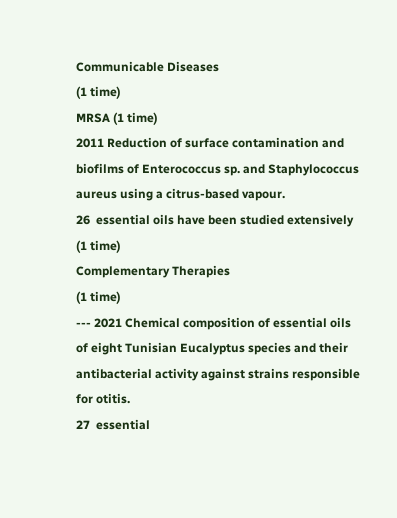Communicable Diseases
(1 time)
MRSA (1 time)
2011 Reduction of surface contamination and biofilms of Enterococcus sp. and Staphylococcus aureus using a citrus-based vapour.
26  essential oils have been studied extensively
(1 time)
Complementary Therapies
(1 time)
--- 2021 Chemical composition of essential oils of eight Tunisian Eucalyptus species and their antibacterial activity against strains responsible for otitis.
27  essential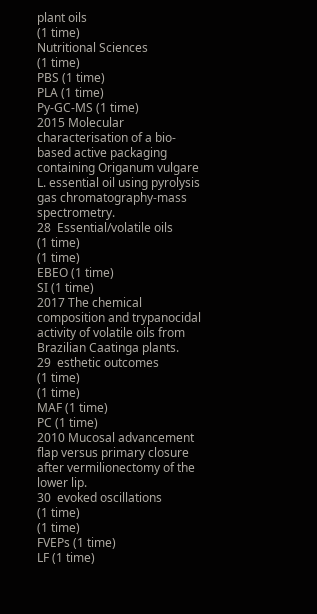plant oils
(1 time)
Nutritional Sciences
(1 time)
PBS (1 time)
PLA (1 time)
Py-GC-MS (1 time)
2015 Molecular characterisation of a bio-based active packaging containing Origanum vulgare L. essential oil using pyrolysis gas chromatography-mass spectrometry.
28  Essential/volatile oils
(1 time)
(1 time)
EBEO (1 time)
SI (1 time)
2017 The chemical composition and trypanocidal activity of volatile oils from Brazilian Caatinga plants.
29  esthetic outcomes
(1 time)
(1 time)
MAF (1 time)
PC (1 time)
2010 Mucosal advancement flap versus primary closure after vermilionectomy of the lower lip.
30  evoked oscillations
(1 time)
(1 time)
FVEPs (1 time)
LF (1 time)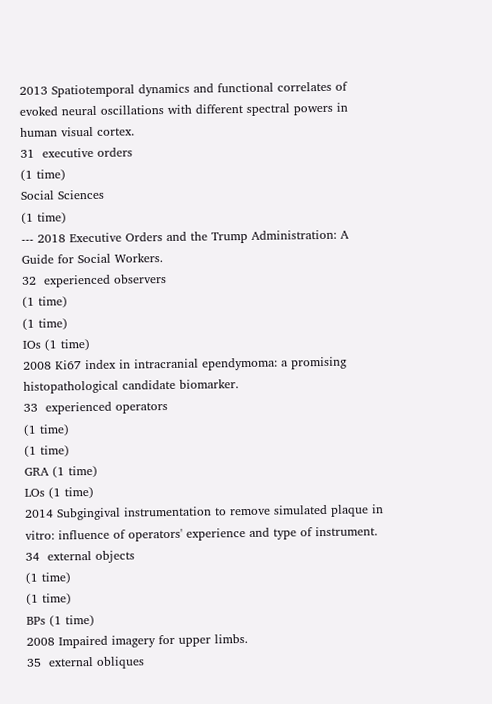2013 Spatiotemporal dynamics and functional correlates of evoked neural oscillations with different spectral powers in human visual cortex.
31  executive orders
(1 time)
Social Sciences
(1 time)
--- 2018 Executive Orders and the Trump Administration: A Guide for Social Workers.
32  experienced observers
(1 time)
(1 time)
IOs (1 time)
2008 Ki67 index in intracranial ependymoma: a promising histopathological candidate biomarker.
33  experienced operators
(1 time)
(1 time)
GRA (1 time)
LOs (1 time)
2014 Subgingival instrumentation to remove simulated plaque in vitro: influence of operators' experience and type of instrument.
34  external objects
(1 time)
(1 time)
BPs (1 time)
2008 Impaired imagery for upper limbs.
35  external obliques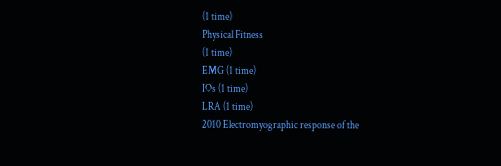(1 time)
Physical Fitness
(1 time)
EMG (1 time)
IOs (1 time)
LRA (1 time)
2010 Electromyographic response of the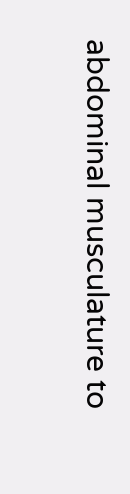abdominal musculature to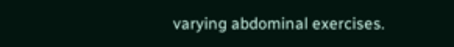varying abdominal exercises.